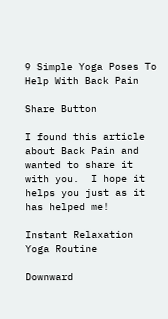9 Simple Yoga Poses To Help With Back Pain

Share Button

I found this article about Back Pain and wanted to share it with you.  I hope it helps you just as it has helped me!

Instant Relaxation Yoga Routine

Downward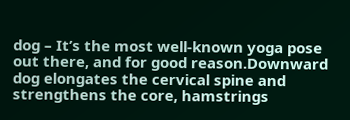dog – It’s the most well-known yoga pose out there, and for good reason.Downward dog elongates the cervical spine and strengthens the core, hamstrings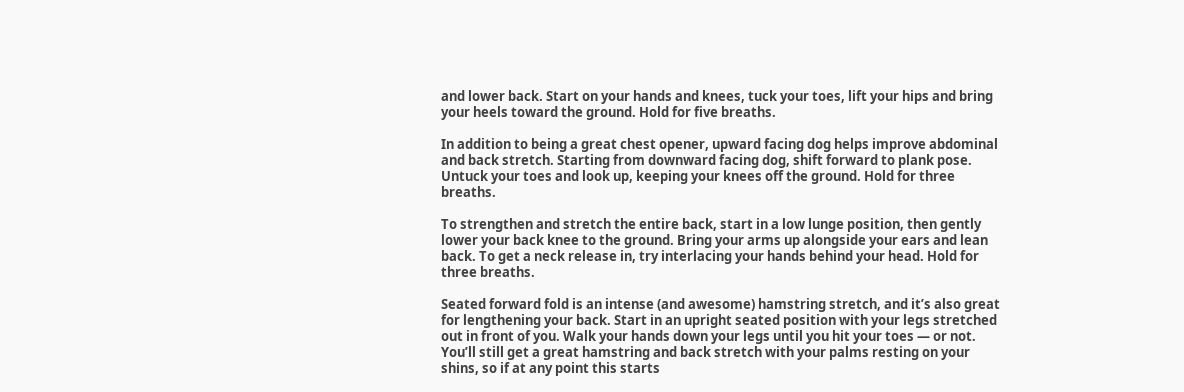and lower back. Start on your hands and knees, tuck your toes, lift your hips and bring your heels toward the ground. Hold for five breaths.

In addition to being a great chest opener, upward facing dog helps improve abdominal and back stretch. Starting from downward facing dog, shift forward to plank pose. Untuck your toes and look up, keeping your knees off the ground. Hold for three breaths.

To strengthen and stretch the entire back, start in a low lunge position, then gently lower your back knee to the ground. Bring your arms up alongside your ears and lean back. To get a neck release in, try interlacing your hands behind your head. Hold for three breaths.

Seated forward fold is an intense (and awesome) hamstring stretch, and it’s also great for lengthening your back. Start in an upright seated position with your legs stretched out in front of you. Walk your hands down your legs until you hit your toes — or not. You’ll still get a great hamstring and back stretch with your palms resting on your shins, so if at any point this starts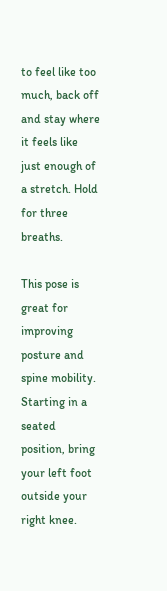to feel like too much, back off and stay where it feels like just enough of a stretch. Hold for three breaths.

This pose is great for improving posture and spine mobility. Starting in a seated position, bring your left foot outside your right knee.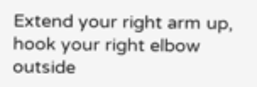Extend your right arm up, hook your right elbow outside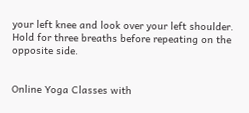your left knee and look over your left shoulder. Hold for three breaths before repeating on the opposite side.


Online Yoga Classes with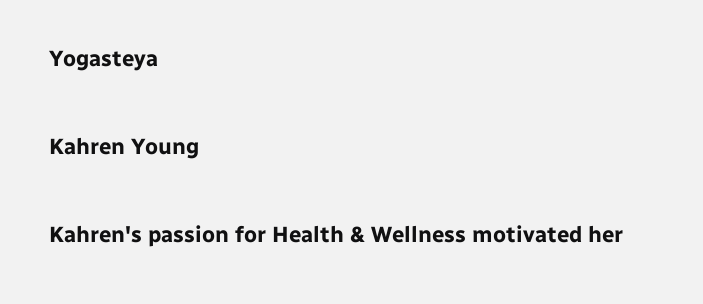Yogasteya

Kahren Young

Kahren's passion for Health & Wellness motivated her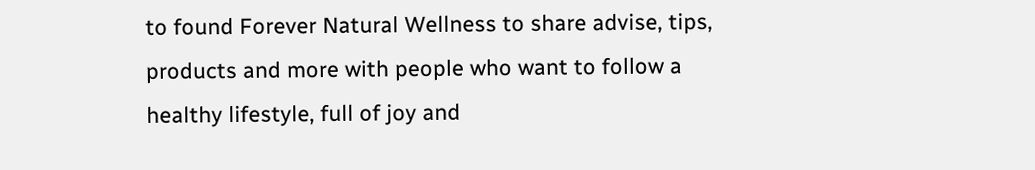to found Forever Natural Wellness to share advise, tips, products and more with people who want to follow a healthy lifestyle, full of joy and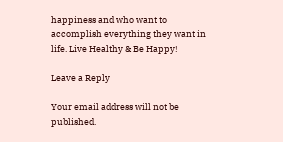happiness and who want to accomplish everything they want in life. Live Healthy & Be Happy!

Leave a Reply

Your email address will not be published.